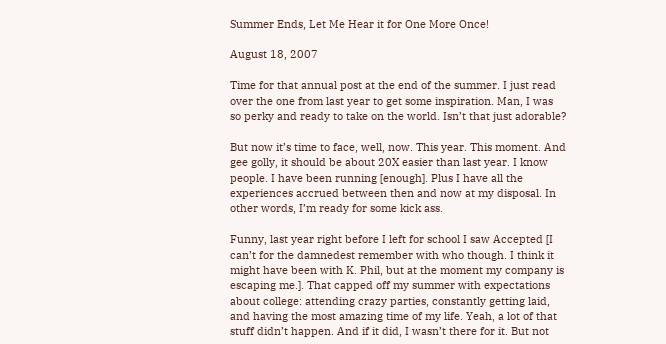Summer Ends, Let Me Hear it for One More Once!

August 18, 2007

Time for that annual post at the end of the summer. I just read over the one from last year to get some inspiration. Man, I was so perky and ready to take on the world. Isn’t that just adorable?

But now it’s time to face, well, now. This year. This moment. And gee golly, it should be about 20X easier than last year. I know people. I have been running [enough]. Plus I have all the experiences accrued between then and now at my disposal. In other words, I’m ready for some kick ass.

Funny, last year right before I left for school I saw Accepted [I can’t for the damnedest remember with who though. I think it might have been with K. Phil, but at the moment my company is escaping me.]. That capped off my summer with expectations about college: attending crazy parties, constantly getting laid, and having the most amazing time of my life. Yeah, a lot of that stuff didn’t happen. And if it did, I wasn’t there for it. But not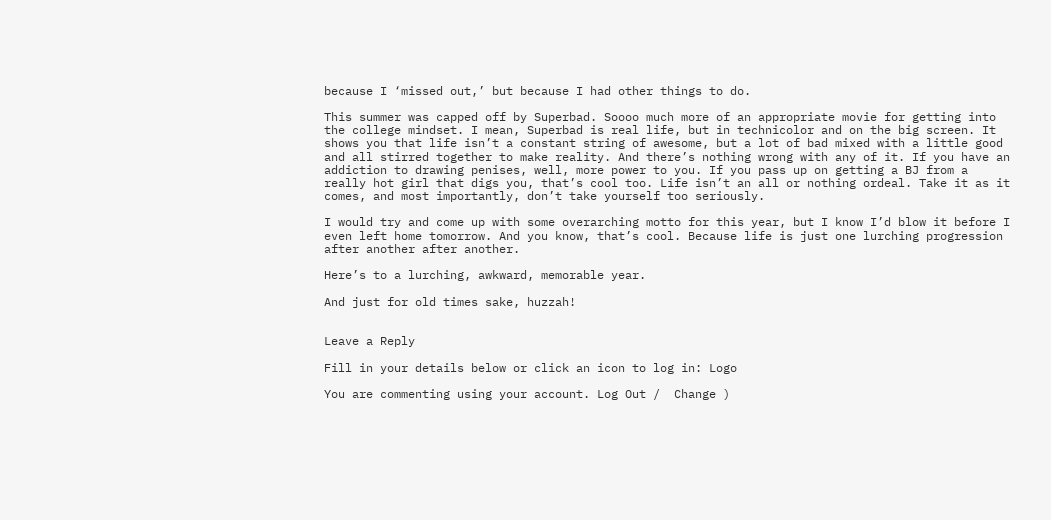because I ‘missed out,’ but because I had other things to do.

This summer was capped off by Superbad. Soooo much more of an appropriate movie for getting into the college mindset. I mean, Superbad is real life, but in technicolor and on the big screen. It shows you that life isn’t a constant string of awesome, but a lot of bad mixed with a little good and all stirred together to make reality. And there’s nothing wrong with any of it. If you have an addiction to drawing penises, well, more power to you. If you pass up on getting a BJ from a really hot girl that digs you, that’s cool too. Life isn’t an all or nothing ordeal. Take it as it comes, and most importantly, don’t take yourself too seriously.

I would try and come up with some overarching motto for this year, but I know I’d blow it before I even left home tomorrow. And you know, that’s cool. Because life is just one lurching progression after another after another.

Here’s to a lurching, awkward, memorable year.

And just for old times sake, huzzah!


Leave a Reply

Fill in your details below or click an icon to log in: Logo

You are commenting using your account. Log Out /  Change )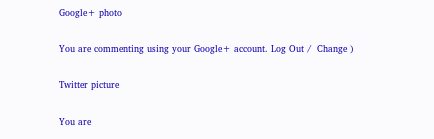Google+ photo

You are commenting using your Google+ account. Log Out /  Change )

Twitter picture

You are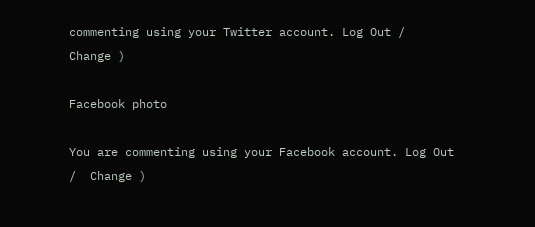commenting using your Twitter account. Log Out /  Change )

Facebook photo

You are commenting using your Facebook account. Log Out /  Change )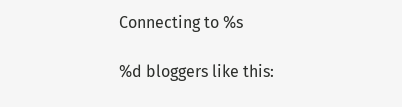Connecting to %s

%d bloggers like this: